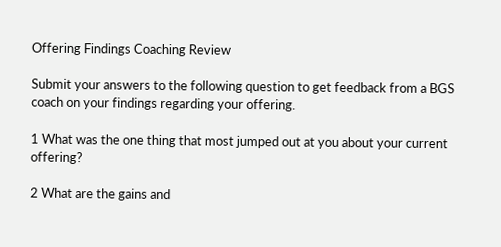Offering Findings Coaching Review

Submit your answers to the following question to get feedback from a BGS coach on your findings regarding your offering.

1 What was the one thing that most jumped out at you about your current offering?

2 What are the gains and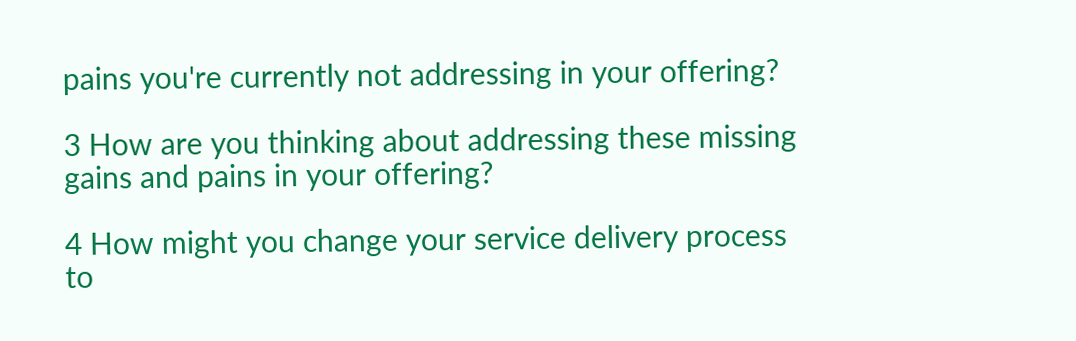pains you're currently not addressing in your offering?

3 How are you thinking about addressing these missing gains and pains in your offering?

4 How might you change your service delivery process to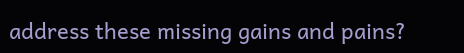address these missing gains and pains?